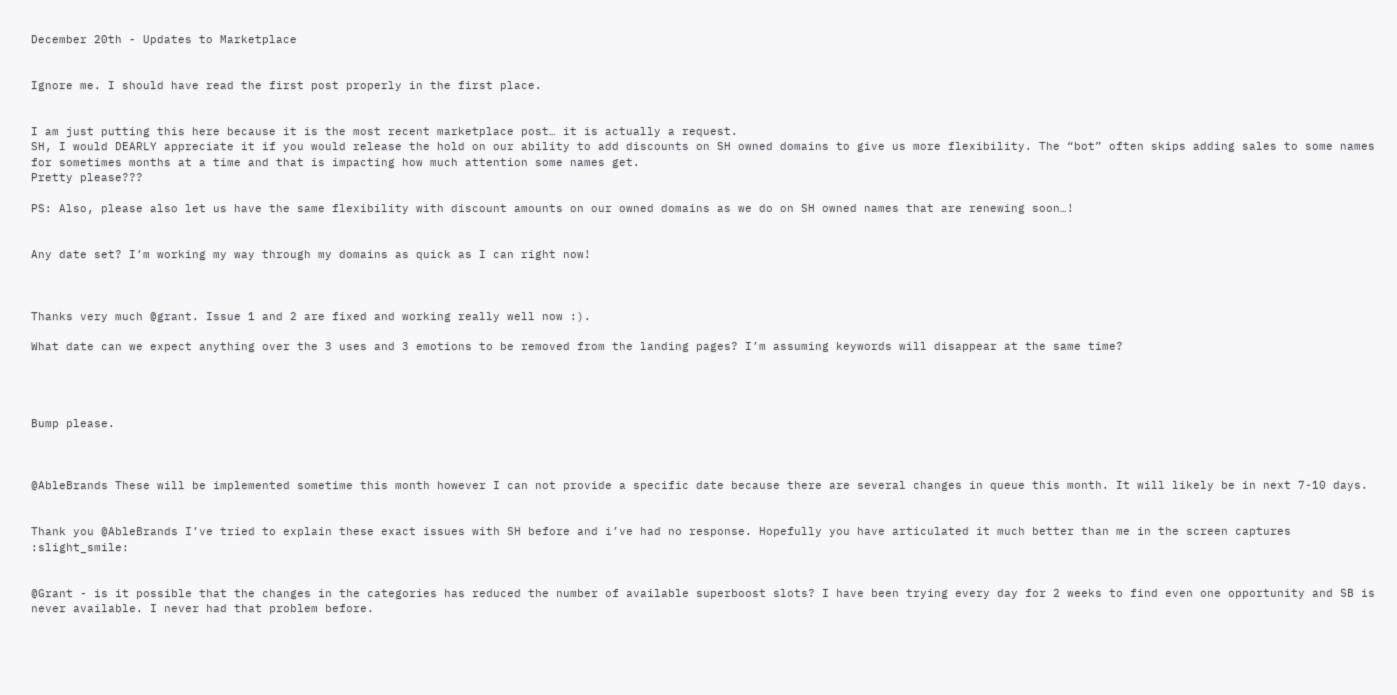December 20th - Updates to Marketplace


Ignore me. I should have read the first post properly in the first place.


I am just putting this here because it is the most recent marketplace post… it is actually a request.
SH, I would DEARLY appreciate it if you would release the hold on our ability to add discounts on SH owned domains to give us more flexibility. The “bot” often skips adding sales to some names for sometimes months at a time and that is impacting how much attention some names get.
Pretty please???

PS: Also, please also let us have the same flexibility with discount amounts on our owned domains as we do on SH owned names that are renewing soon…!


Any date set? I’m working my way through my domains as quick as I can right now!



Thanks very much @grant. Issue 1 and 2 are fixed and working really well now :).

What date can we expect anything over the 3 uses and 3 emotions to be removed from the landing pages? I’m assuming keywords will disappear at the same time?




Bump please.



@AbleBrands These will be implemented sometime this month however I can not provide a specific date because there are several changes in queue this month. It will likely be in next 7-10 days.


Thank you @AbleBrands I’ve tried to explain these exact issues with SH before and i’ve had no response. Hopefully you have articulated it much better than me in the screen captures :slight_smile:


@Grant - is it possible that the changes in the categories has reduced the number of available superboost slots? I have been trying every day for 2 weeks to find even one opportunity and SB is never available. I never had that problem before.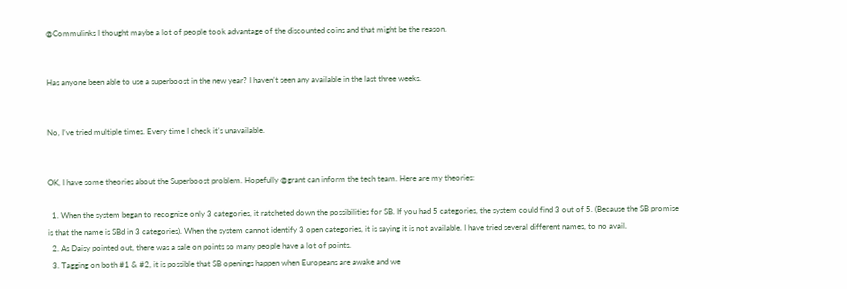@Commulinks I thought maybe a lot of people took advantage of the discounted coins and that might be the reason.


Has anyone been able to use a superboost in the new year? I haven’t seen any available in the last three weeks.


No, I’ve tried multiple times. Every time I check it’s unavailable.


OK, I have some theories about the Superboost problem. Hopefully @grant can inform the tech team. Here are my theories:

  1. When the system began to recognize only 3 categories, it ratcheted down the possibilities for SB. If you had 5 categories, the system could find 3 out of 5. (Because the SB promise is that the name is SBd in 3 categories). When the system cannot identify 3 open categories, it is saying it is not available. I have tried several different names, to no avail.
  2. As Daisy pointed out, there was a sale on points so many people have a lot of points.
  3. Tagging on both #1 & #2, it is possible that SB openings happen when Europeans are awake and we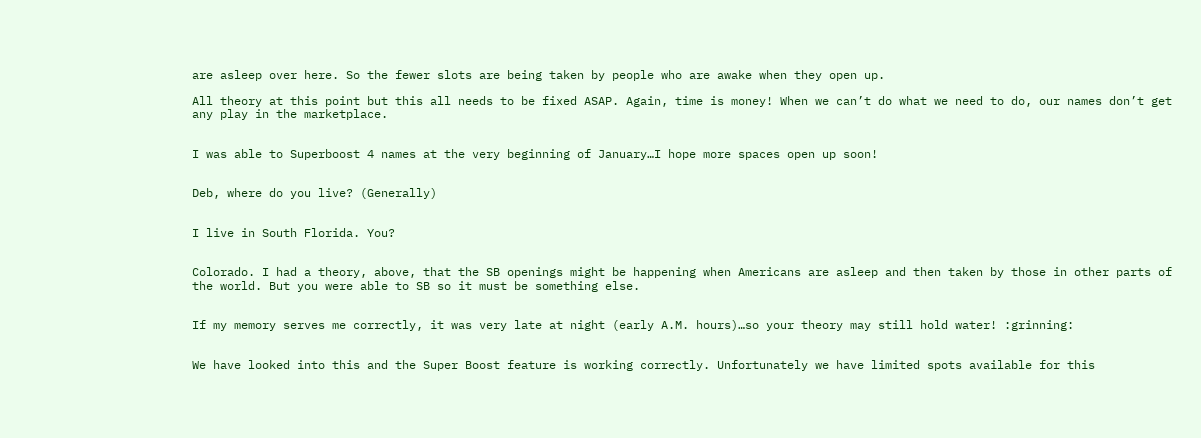are asleep over here. So the fewer slots are being taken by people who are awake when they open up.

All theory at this point but this all needs to be fixed ASAP. Again, time is money! When we can’t do what we need to do, our names don’t get any play in the marketplace.


I was able to Superboost 4 names at the very beginning of January…I hope more spaces open up soon!


Deb, where do you live? (Generally)


I live in South Florida. You?


Colorado. I had a theory, above, that the SB openings might be happening when Americans are asleep and then taken by those in other parts of the world. But you were able to SB so it must be something else.


If my memory serves me correctly, it was very late at night (early A.M. hours)…so your theory may still hold water! :grinning:


We have looked into this and the Super Boost feature is working correctly. Unfortunately we have limited spots available for this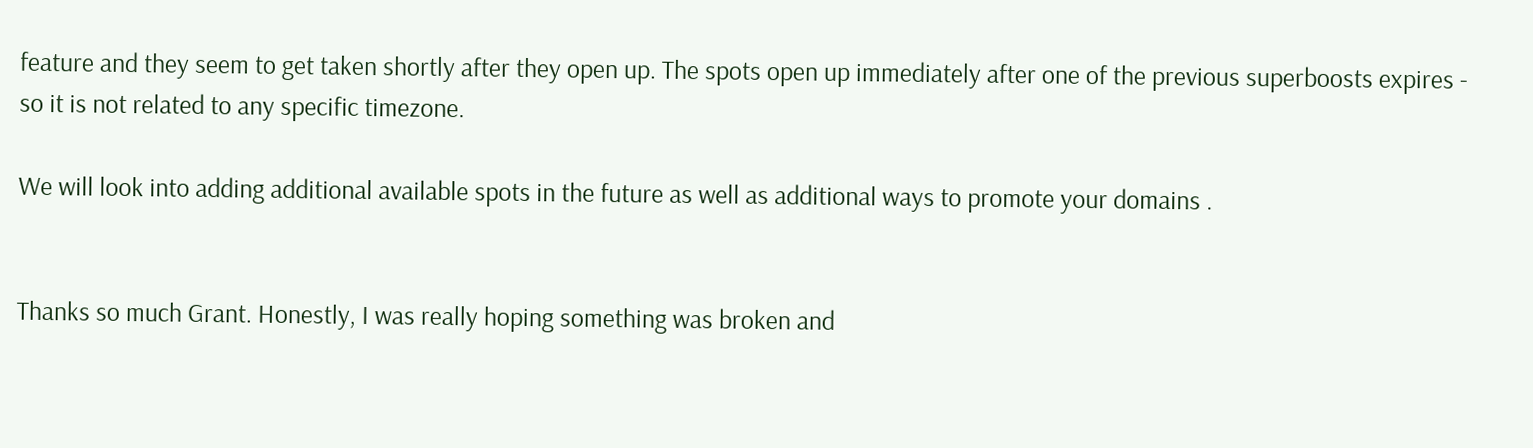feature and they seem to get taken shortly after they open up. The spots open up immediately after one of the previous superboosts expires - so it is not related to any specific timezone.

We will look into adding additional available spots in the future as well as additional ways to promote your domains .


Thanks so much Grant. Honestly, I was really hoping something was broken and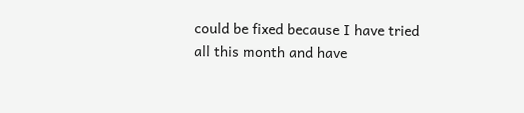could be fixed because I have tried all this month and have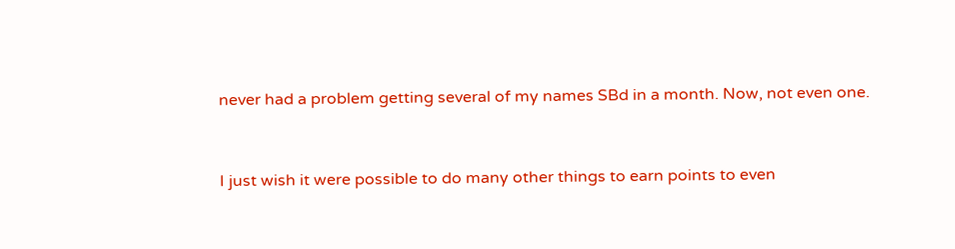never had a problem getting several of my names SBd in a month. Now, not even one.


I just wish it were possible to do many other things to earn points to even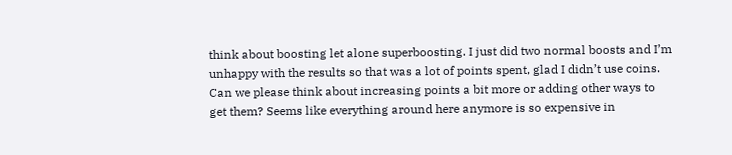think about boosting let alone superboosting. I just did two normal boosts and I’m unhappy with the results so that was a lot of points spent, glad I didn’t use coins. Can we please think about increasing points a bit more or adding other ways to get them? Seems like everything around here anymore is so expensive in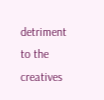detriment to the creatives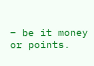– be it money or points.